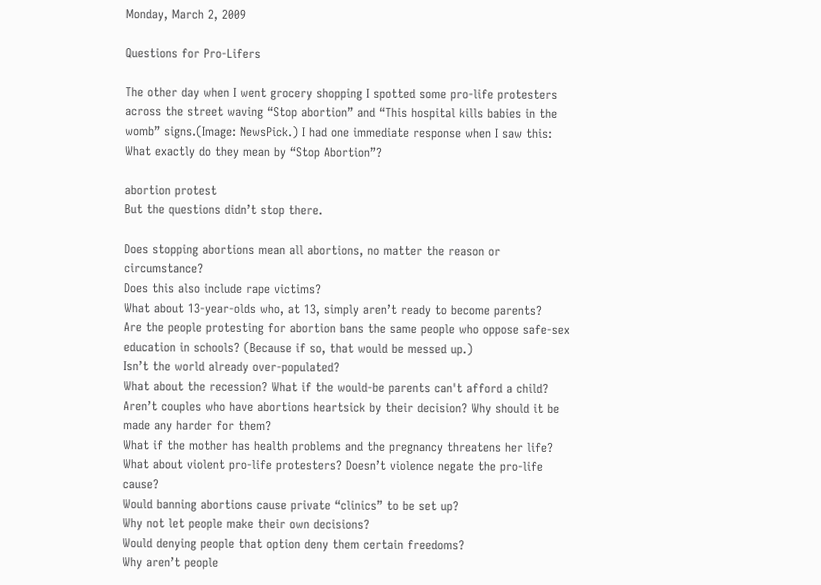Monday, March 2, 2009

Questions for Pro-Lifers

The other day when I went grocery shopping I spotted some pro-life protesters across the street waving “Stop abortion” and “This hospital kills babies in the womb” signs.(Image: NewsPick.) I had one immediate response when I saw this: What exactly do they mean by “Stop Abortion”?

abortion protest
But the questions didn’t stop there.

Does stopping abortions mean all abortions, no matter the reason or circumstance?
Does this also include rape victims?
What about 13-year-olds who, at 13, simply aren’t ready to become parents?
Are the people protesting for abortion bans the same people who oppose safe-sex education in schools? (Because if so, that would be messed up.)
Isn’t the world already over-populated?
What about the recession? What if the would-be parents can't afford a child?
Aren’t couples who have abortions heartsick by their decision? Why should it be made any harder for them?
What if the mother has health problems and the pregnancy threatens her life?
What about violent pro-life protesters? Doesn’t violence negate the pro-life cause?
Would banning abortions cause private “clinics” to be set up?
Why not let people make their own decisions?
Would denying people that option deny them certain freedoms?
Why aren’t people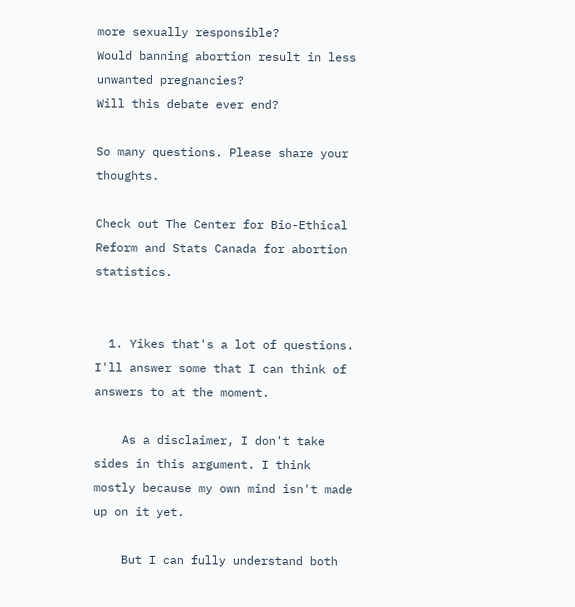more sexually responsible?
Would banning abortion result in less unwanted pregnancies?
Will this debate ever end?

So many questions. Please share your thoughts.

Check out The Center for Bio-Ethical Reform and Stats Canada for abortion statistics.


  1. Yikes that's a lot of questions. I'll answer some that I can think of answers to at the moment.

    As a disclaimer, I don't take sides in this argument. I think mostly because my own mind isn't made up on it yet.

    But I can fully understand both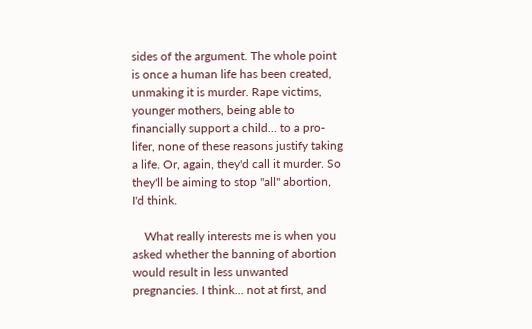sides of the argument. The whole point is once a human life has been created, unmaking it is murder. Rape victims, younger mothers, being able to financially support a child... to a pro-lifer, none of these reasons justify taking a life. Or, again, they'd call it murder. So they'll be aiming to stop "all" abortion, I'd think.

    What really interests me is when you asked whether the banning of abortion would result in less unwanted pregnancies. I think... not at first, and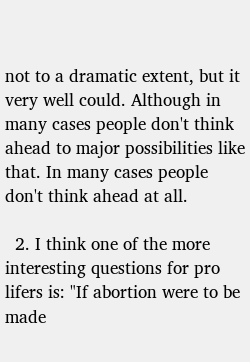not to a dramatic extent, but it very well could. Although in many cases people don't think ahead to major possibilities like that. In many cases people don't think ahead at all.

  2. I think one of the more interesting questions for pro lifers is: "If abortion were to be made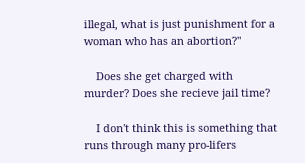illegal, what is just punishment for a woman who has an abortion?"

    Does she get charged with murder? Does she recieve jail time?

    I don't think this is something that runs through many pro-lifers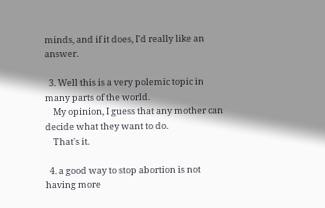minds, and if it does, I'd really like an answer.

  3. Well this is a very polemic topic in many parts of the world.
    My opinion, I guess that any mother can decide what they want to do.
    That's it.

  4. a good way to stop abortion is not having more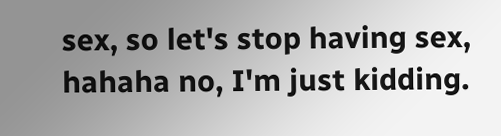sex, so let's stop having sex, hahaha no, I'm just kidding.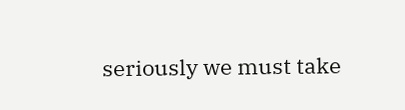seriously we must take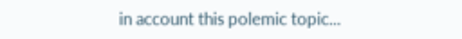in account this polemic topic...